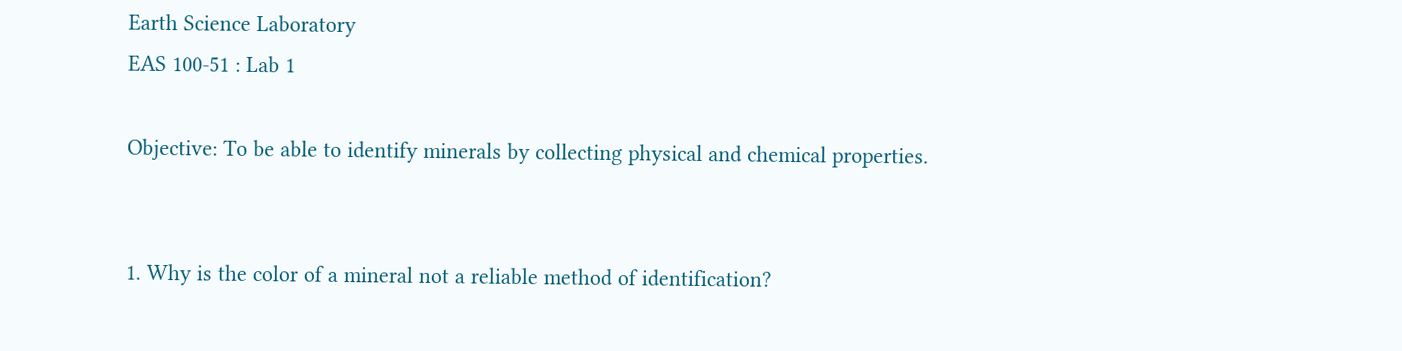Earth Science Laboratory
EAS 100-51 : Lab 1

Objective: To be able to identify minerals by collecting physical and chemical properties.


1. Why is the color of a mineral not a reliable method of identification?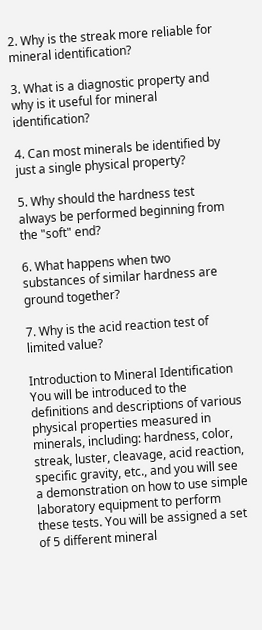2. Why is the streak more reliable for mineral identification?

3. What is a diagnostic property and why is it useful for mineral identification?

4. Can most minerals be identified by just a single physical property?

5. Why should the hardness test always be performed beginning from the "soft" end?

6. What happens when two substances of similar hardness are ground together?

7. Why is the acid reaction test of limited value?

Introduction to Mineral Identification
You will be introduced to the definitions and descriptions of various physical properties measured in minerals, including: hardness, color, streak, luster, cleavage, acid reaction, specific gravity, etc., and you will see a demonstration on how to use simple laboratory equipment to perform these tests. You will be assigned a set of 5 different mineral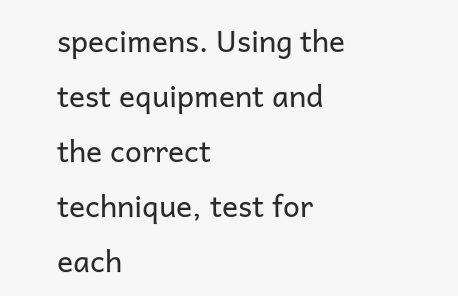specimens. Using the test equipment and the correct technique, test for each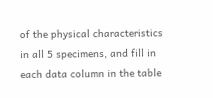of the physical characteristics in all 5 specimens, and fill in each data column in the table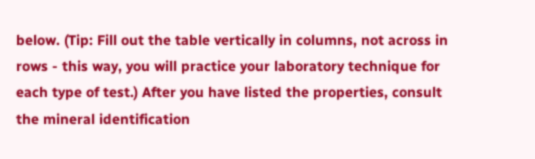below. (Tip: Fill out the table vertically in columns, not across in rows - this way, you will practice your laboratory technique for each type of test.) After you have listed the properties, consult the mineral identification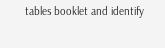tables booklet and identify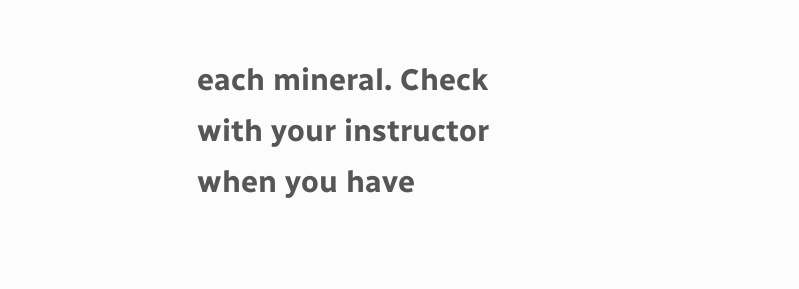each mineral. Check with your instructor when you have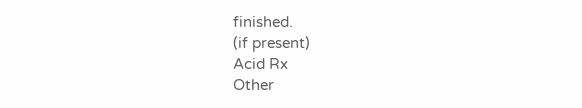finished.
(if present)
Acid Rx
Other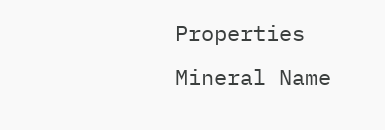Properties
Mineral Name